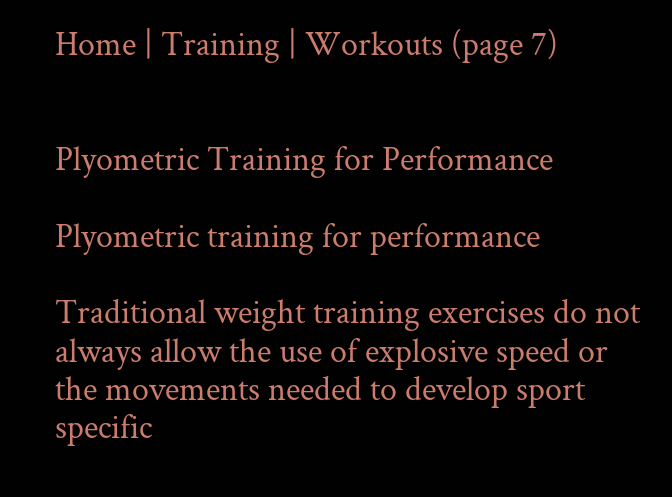Home | Training | Workouts (page 7)


Plyometric Training for Performance

Plyometric training for performance

Traditional weight training exercises do not always allow the use of explosive speed or the movements needed to develop sport specific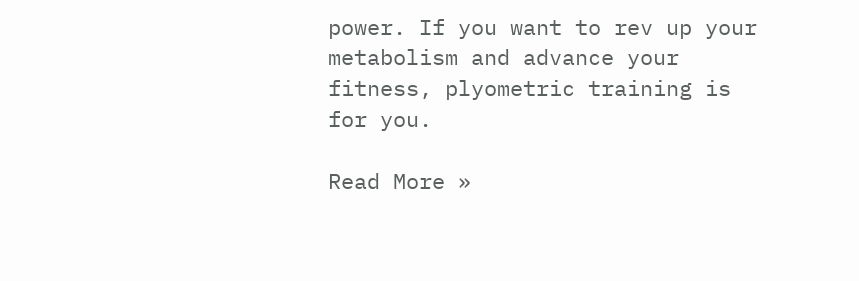power. If you want to rev up your metabolism and advance your fitness, plyometric training is for you.

Read More »